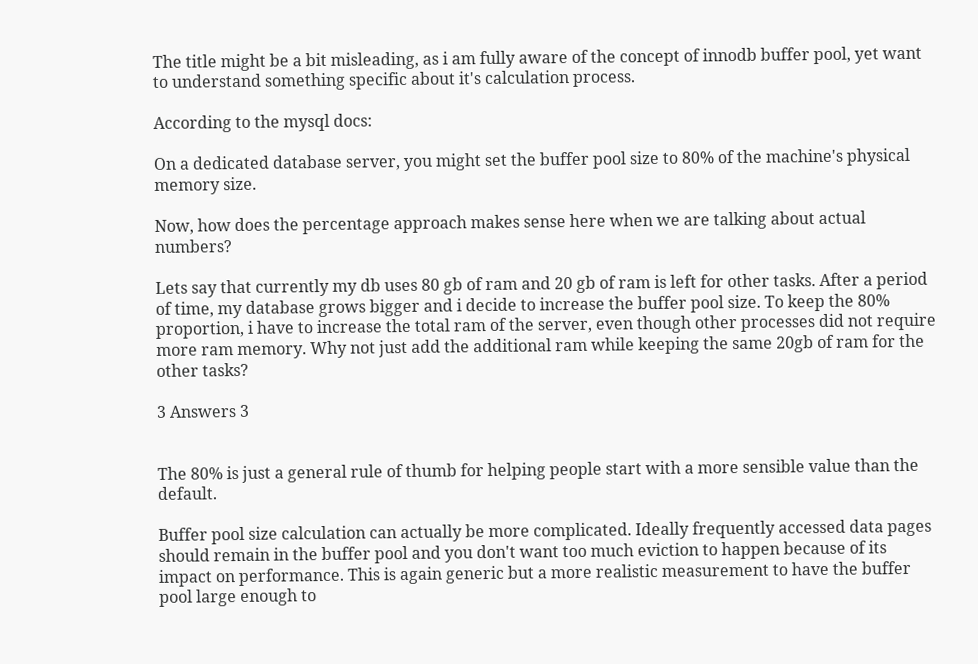The title might be a bit misleading, as i am fully aware of the concept of innodb buffer pool, yet want to understand something specific about it's calculation process.

According to the mysql docs:

On a dedicated database server, you might set the buffer pool size to 80% of the machine's physical memory size.

Now, how does the percentage approach makes sense here when we are talking about actual numbers?

Lets say that currently my db uses 80 gb of ram and 20 gb of ram is left for other tasks. After a period of time, my database grows bigger and i decide to increase the buffer pool size. To keep the 80% proportion, i have to increase the total ram of the server, even though other processes did not require more ram memory. Why not just add the additional ram while keeping the same 20gb of ram for the other tasks?

3 Answers 3


The 80% is just a general rule of thumb for helping people start with a more sensible value than the default.

Buffer pool size calculation can actually be more complicated. Ideally frequently accessed data pages should remain in the buffer pool and you don't want too much eviction to happen because of its impact on performance. This is again generic but a more realistic measurement to have the buffer pool large enough to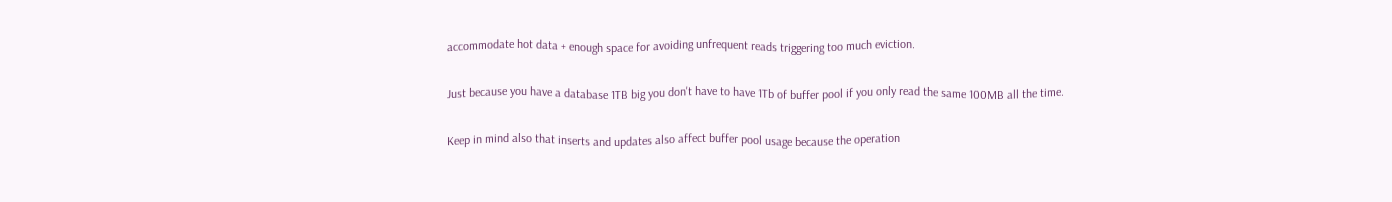accommodate hot data + enough space for avoiding unfrequent reads triggering too much eviction.

Just because you have a database 1TB big you don't have to have 1Tb of buffer pool if you only read the same 100MB all the time.

Keep in mind also that inserts and updates also affect buffer pool usage because the operation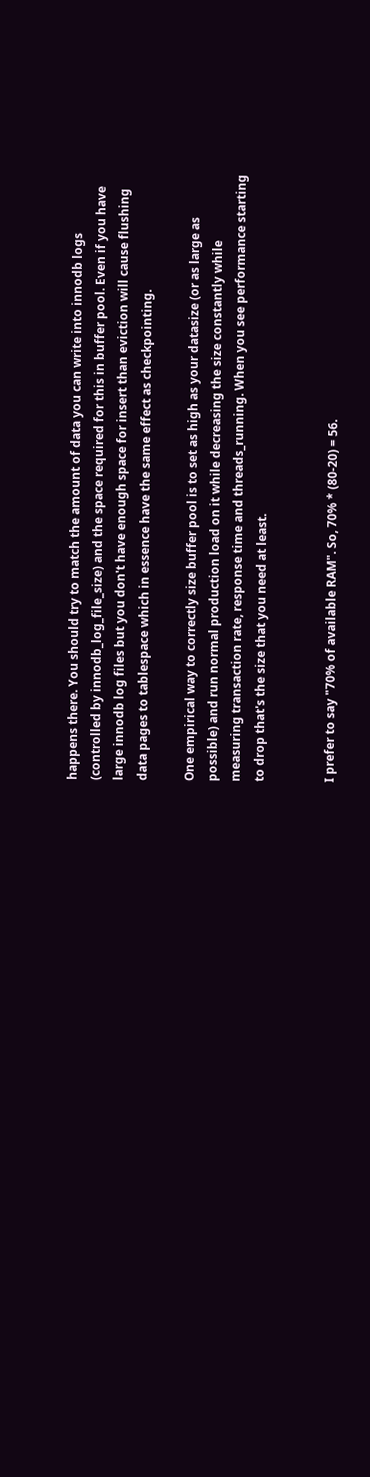happens there. You should try to match the amount of data you can write into innodb logs (controlled by innodb_log_file_size) and the space required for this in buffer pool. Even if you have large innodb log files but you don't have enough space for insert than eviction will cause flushing data pages to tablespace which in essence have the same effect as checkpointing.

One empirical way to correctly size buffer pool is to set as high as your datasize (or as large as possible) and run normal production load on it while decreasing the size constantly while measuring transaction rate, response time and threads_running. When you see performance starting to drop that's the size that you need at least.


I prefer to say "70% of available RAM". So, 70% * (80-20) = 56.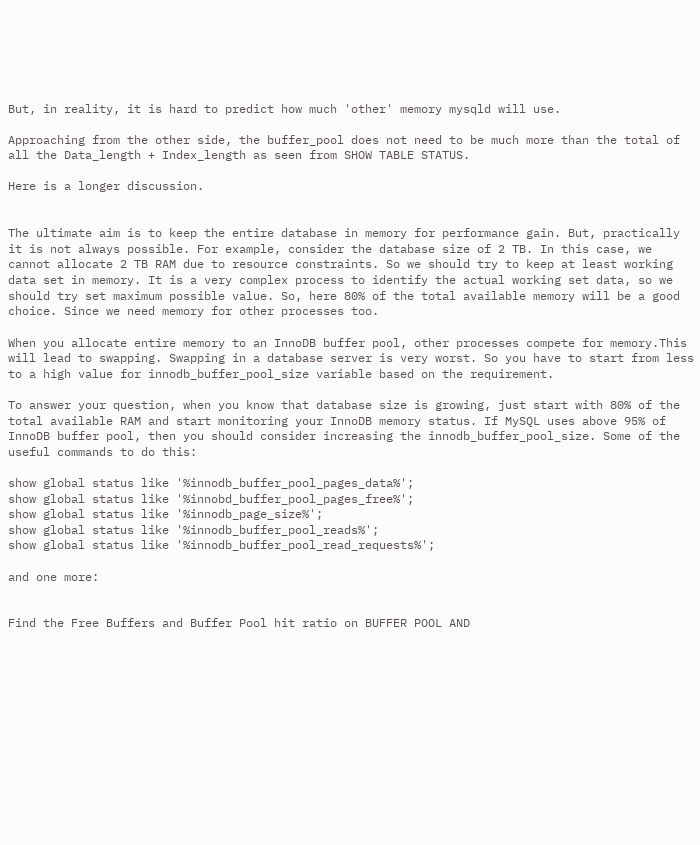But, in reality, it is hard to predict how much 'other' memory mysqld will use.

Approaching from the other side, the buffer_pool does not need to be much more than the total of all the Data_length + Index_length as seen from SHOW TABLE STATUS.

Here is a longer discussion.


The ultimate aim is to keep the entire database in memory for performance gain. But, practically it is not always possible. For example, consider the database size of 2 TB. In this case, we cannot allocate 2 TB RAM due to resource constraints. So we should try to keep at least working data set in memory. It is a very complex process to identify the actual working set data, so we should try set maximum possible value. So, here 80% of the total available memory will be a good choice. Since we need memory for other processes too.

When you allocate entire memory to an InnoDB buffer pool, other processes compete for memory.This will lead to swapping. Swapping in a database server is very worst. So you have to start from less to a high value for innodb_buffer_pool_size variable based on the requirement.

To answer your question, when you know that database size is growing, just start with 80% of the total available RAM and start monitoring your InnoDB memory status. If MySQL uses above 95% of InnoDB buffer pool, then you should consider increasing the innodb_buffer_pool_size. Some of the useful commands to do this:

show global status like '%innodb_buffer_pool_pages_data%';
show global status like '%innobd_buffer_pool_pages_free%';
show global status like '%innodb_page_size%';
show global status like '%innodb_buffer_pool_reads%';
show global status like '%innodb_buffer_pool_read_requests%';

and one more:


Find the Free Buffers and Buffer Pool hit ratio on BUFFER POOL AND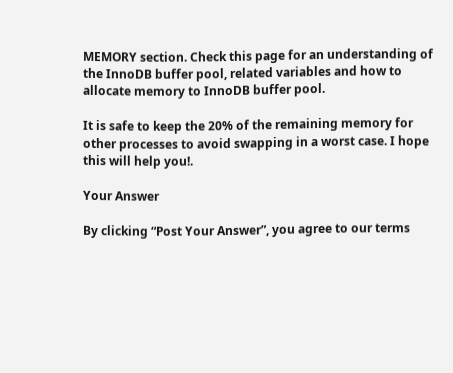MEMORY section. Check this page for an understanding of the InnoDB buffer pool, related variables and how to allocate memory to InnoDB buffer pool.

It is safe to keep the 20% of the remaining memory for other processes to avoid swapping in a worst case. I hope this will help you!.

Your Answer

By clicking “Post Your Answer”, you agree to our terms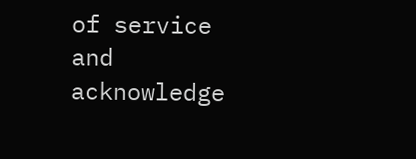of service and acknowledge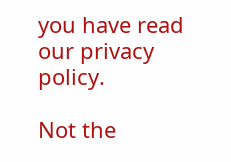you have read our privacy policy.

Not the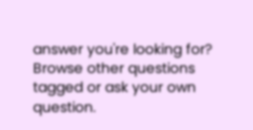answer you're looking for? Browse other questions tagged or ask your own question.